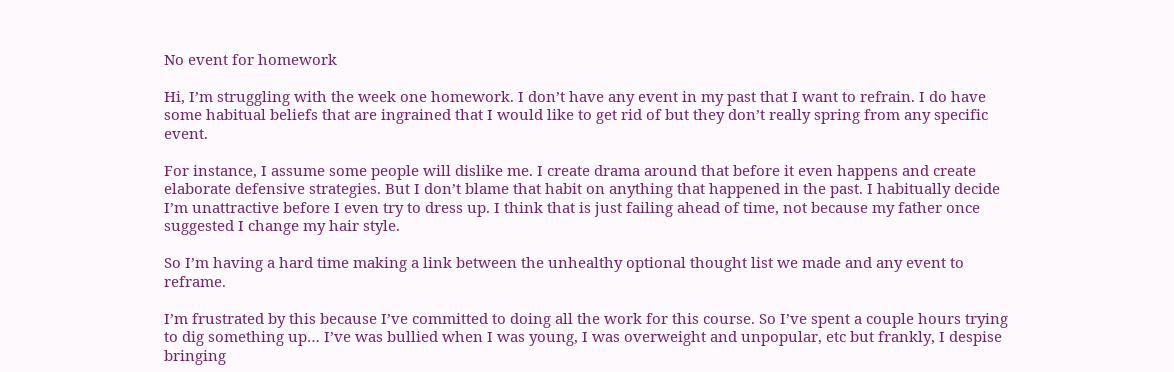No event for homework

Hi, I’m struggling with the week one homework. I don’t have any event in my past that I want to refrain. I do have some habitual beliefs that are ingrained that I would like to get rid of but they don’t really spring from any specific event.

For instance, I assume some people will dislike me. I create drama around that before it even happens and create elaborate defensive strategies. But I don’t blame that habit on anything that happened in the past. I habitually decide I’m unattractive before I even try to dress up. I think that is just failing ahead of time, not because my father once suggested I change my hair style.

So I’m having a hard time making a link between the unhealthy optional thought list we made and any event to reframe.

I’m frustrated by this because I’ve committed to doing all the work for this course. So I’ve spent a couple hours trying to dig something up… I’ve was bullied when I was young, I was overweight and unpopular, etc but frankly, I despise bringing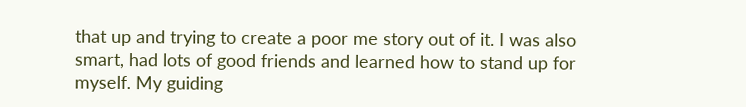that up and trying to create a poor me story out of it. I was also smart, had lots of good friends and learned how to stand up for myself. My guiding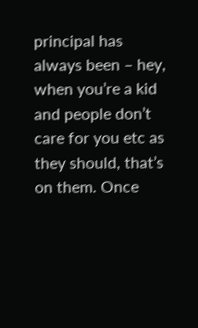principal has always been – hey, when you’re a kid and people don’t care for you etc as they should, that’s on them. Once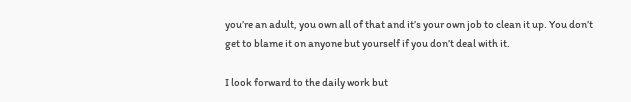you’re an adult, you own all of that and it’s your own job to clean it up. You don’t get to blame it on anyone but yourself if you don’t deal with it.

I look forward to the daily work but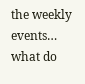the weekly events… what do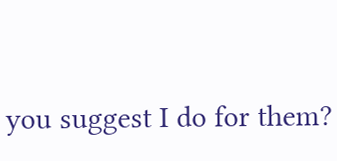you suggest I do for them?